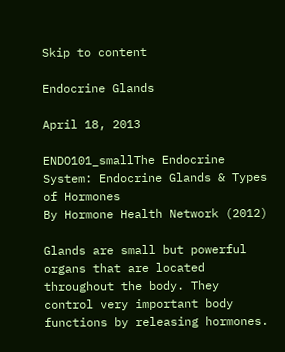Skip to content

Endocrine Glands

April 18, 2013

ENDO101_smallThe Endocrine System: Endocrine Glands & Types of Hormones
By Hormone Health Network (2012)

Glands are small but powerful organs that are located throughout the body. They control very important body functions by releasing hormones.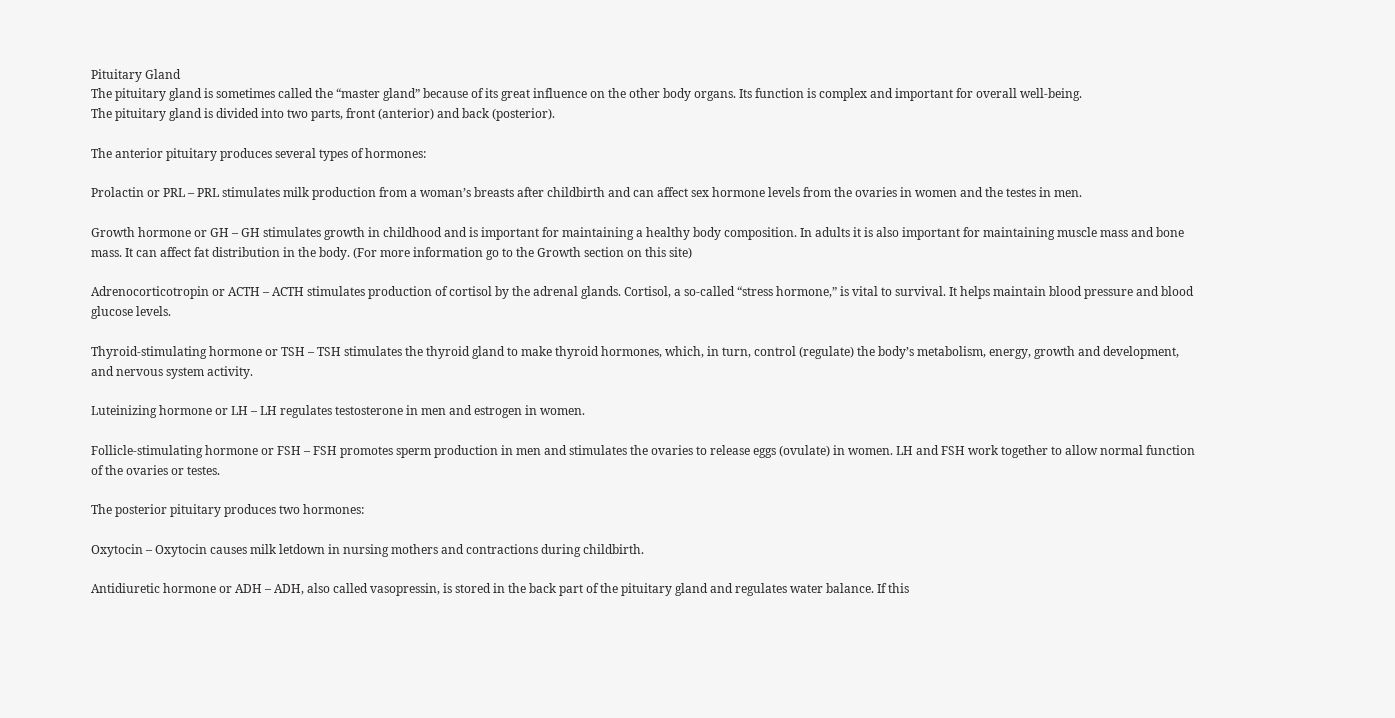Pituitary Gland
The pituitary gland is sometimes called the “master gland” because of its great influence on the other body organs. Its function is complex and important for overall well-being.
The pituitary gland is divided into two parts, front (anterior) and back (posterior).

The anterior pituitary produces several types of hormones:

Prolactin or PRL – PRL stimulates milk production from a woman’s breasts after childbirth and can affect sex hormone levels from the ovaries in women and the testes in men.

Growth hormone or GH – GH stimulates growth in childhood and is important for maintaining a healthy body composition. In adults it is also important for maintaining muscle mass and bone mass. It can affect fat distribution in the body. (For more information go to the Growth section on this site)

Adrenocorticotropin or ACTH – ACTH stimulates production of cortisol by the adrenal glands. Cortisol, a so-called “stress hormone,” is vital to survival. It helps maintain blood pressure and blood glucose levels.

Thyroid-stimulating hormone or TSH – TSH stimulates the thyroid gland to make thyroid hormones, which, in turn, control (regulate) the body’s metabolism, energy, growth and development, and nervous system activity.

Luteinizing hormone or LH – LH regulates testosterone in men and estrogen in women.

Follicle-stimulating hormone or FSH – FSH promotes sperm production in men and stimulates the ovaries to release eggs (ovulate) in women. LH and FSH work together to allow normal function of the ovaries or testes.

The posterior pituitary produces two hormones:

Oxytocin – Oxytocin causes milk letdown in nursing mothers and contractions during childbirth.

Antidiuretic hormone or ADH – ADH, also called vasopressin, is stored in the back part of the pituitary gland and regulates water balance. If this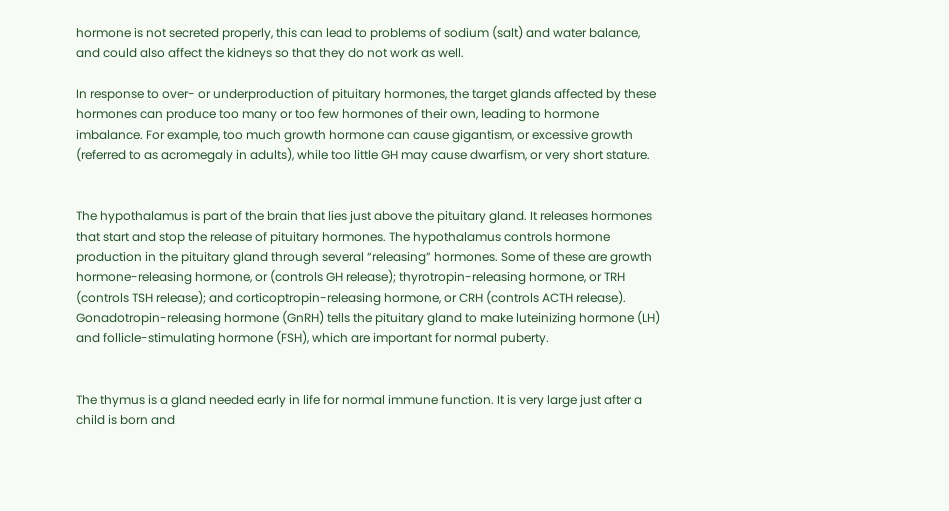hormone is not secreted properly, this can lead to problems of sodium (salt) and water balance, and could also affect the kidneys so that they do not work as well.

In response to over- or underproduction of pituitary hormones, the target glands affected by these hormones can produce too many or too few hormones of their own, leading to hormone imbalance. For example, too much growth hormone can cause gigantism, or excessive growth (referred to as acromegaly in adults), while too little GH may cause dwarfism, or very short stature.


The hypothalamus is part of the brain that lies just above the pituitary gland. It releases hormones that start and stop the release of pituitary hormones. The hypothalamus controls hormone production in the pituitary gland through several “releasing” hormones. Some of these are growth hormone-releasing hormone, or (controls GH release); thyrotropin-releasing hormone, or TRH (controls TSH release); and corticoptropin-releasing hormone, or CRH (controls ACTH release). Gonadotropin-releasing hormone (GnRH) tells the pituitary gland to make luteinizing hormone (LH) and follicle-stimulating hormone (FSH), which are important for normal puberty.


The thymus is a gland needed early in life for normal immune function. It is very large just after a child is born and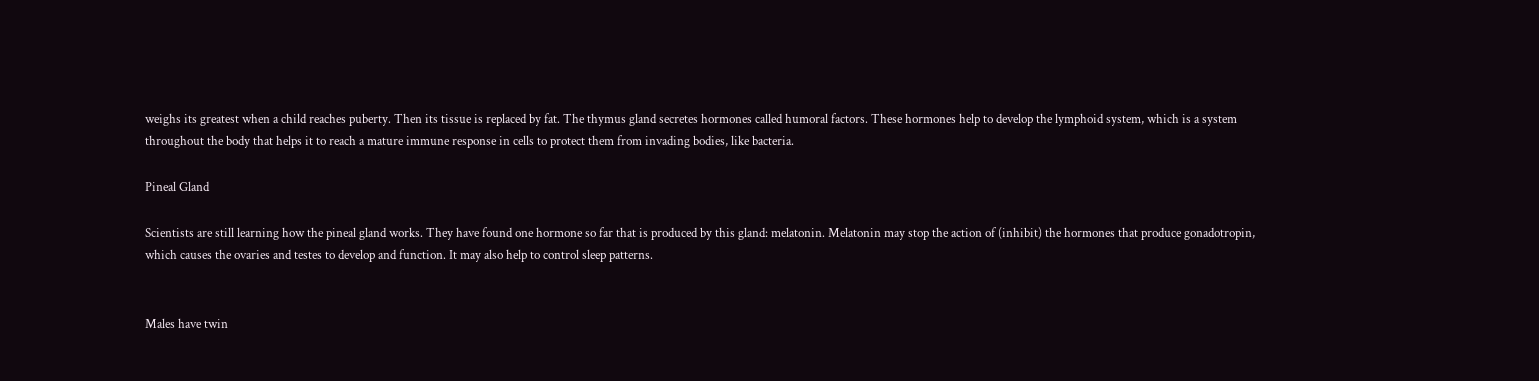weighs its greatest when a child reaches puberty. Then its tissue is replaced by fat. The thymus gland secretes hormones called humoral factors. These hormones help to develop the lymphoid system, which is a system throughout the body that helps it to reach a mature immune response in cells to protect them from invading bodies, like bacteria.

Pineal Gland

Scientists are still learning how the pineal gland works. They have found one hormone so far that is produced by this gland: melatonin. Melatonin may stop the action of (inhibit) the hormones that produce gonadotropin, which causes the ovaries and testes to develop and function. It may also help to control sleep patterns.


Males have twin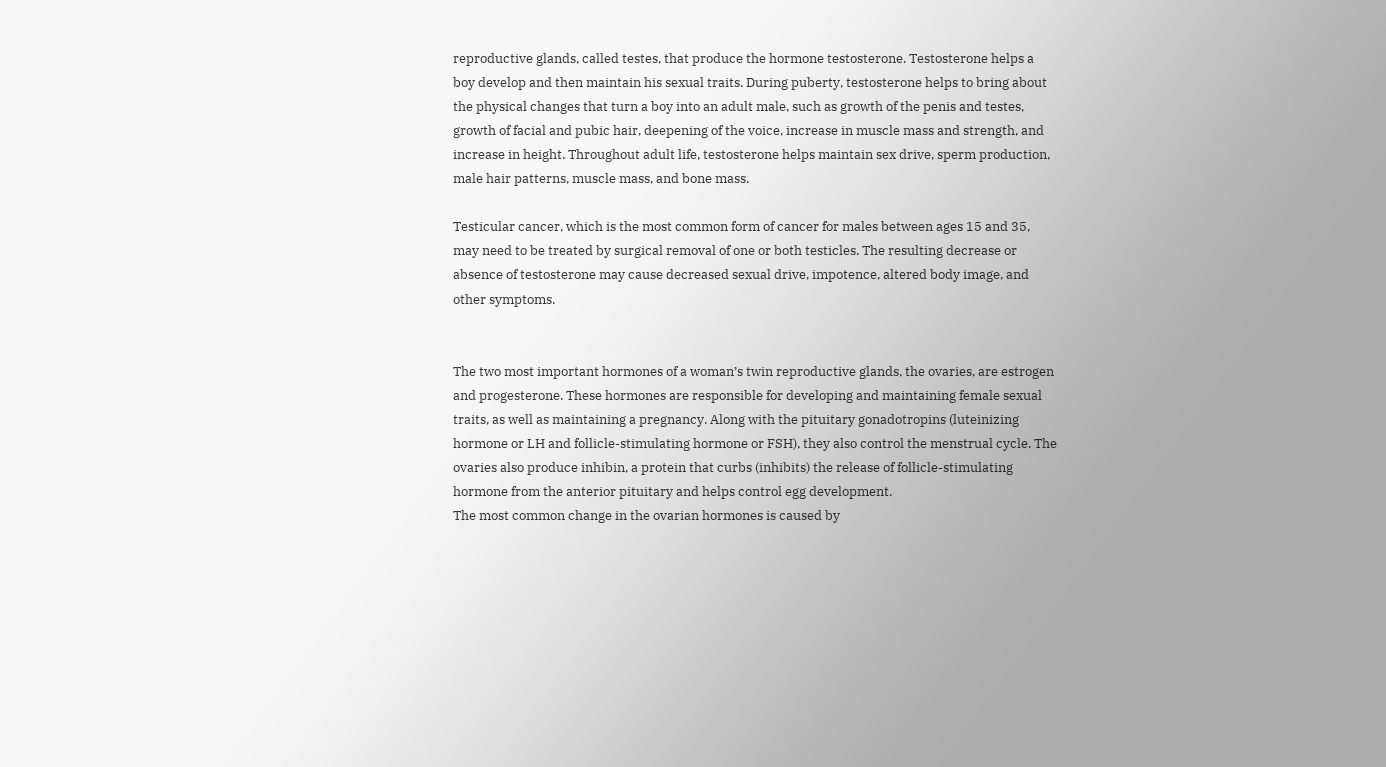reproductive glands, called testes, that produce the hormone testosterone. Testosterone helps a boy develop and then maintain his sexual traits. During puberty, testosterone helps to bring about the physical changes that turn a boy into an adult male, such as growth of the penis and testes, growth of facial and pubic hair, deepening of the voice, increase in muscle mass and strength, and increase in height. Throughout adult life, testosterone helps maintain sex drive, sperm production, male hair patterns, muscle mass, and bone mass.

Testicular cancer, which is the most common form of cancer for males between ages 15 and 35, may need to be treated by surgical removal of one or both testicles. The resulting decrease or absence of testosterone may cause decreased sexual drive, impotence, altered body image, and other symptoms.


The two most important hormones of a woman’s twin reproductive glands, the ovaries, are estrogen and progesterone. These hormones are responsible for developing and maintaining female sexual traits, as well as maintaining a pregnancy. Along with the pituitary gonadotropins (luteinizing hormone or LH and follicle-stimulating hormone or FSH), they also control the menstrual cycle. The ovaries also produce inhibin, a protein that curbs (inhibits) the release of follicle-stimulating hormone from the anterior pituitary and helps control egg development.
The most common change in the ovarian hormones is caused by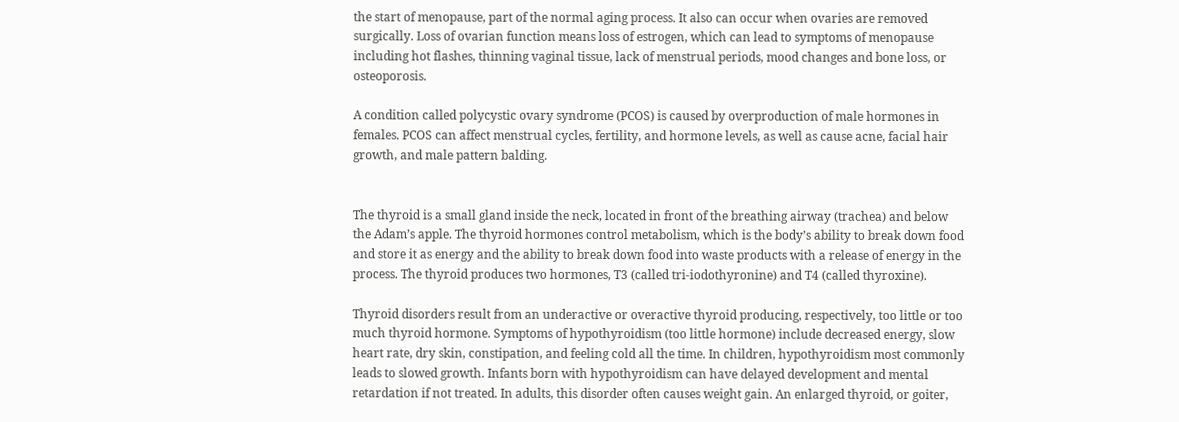the start of menopause, part of the normal aging process. It also can occur when ovaries are removed surgically. Loss of ovarian function means loss of estrogen, which can lead to symptoms of menopause including hot flashes, thinning vaginal tissue, lack of menstrual periods, mood changes and bone loss, or osteoporosis.

A condition called polycystic ovary syndrome (PCOS) is caused by overproduction of male hormones in females. PCOS can affect menstrual cycles, fertility, and hormone levels, as well as cause acne, facial hair growth, and male pattern balding.


The thyroid is a small gland inside the neck, located in front of the breathing airway (trachea) and below the Adam’s apple. The thyroid hormones control metabolism, which is the body’s ability to break down food and store it as energy and the ability to break down food into waste products with a release of energy in the process. The thyroid produces two hormones, T3 (called tri-iodothyronine) and T4 (called thyroxine).

Thyroid disorders result from an underactive or overactive thyroid producing, respectively, too little or too much thyroid hormone. Symptoms of hypothyroidism (too little hormone) include decreased energy, slow heart rate, dry skin, constipation, and feeling cold all the time. In children, hypothyroidism most commonly leads to slowed growth. Infants born with hypothyroidism can have delayed development and mental retardation if not treated. In adults, this disorder often causes weight gain. An enlarged thyroid, or goiter,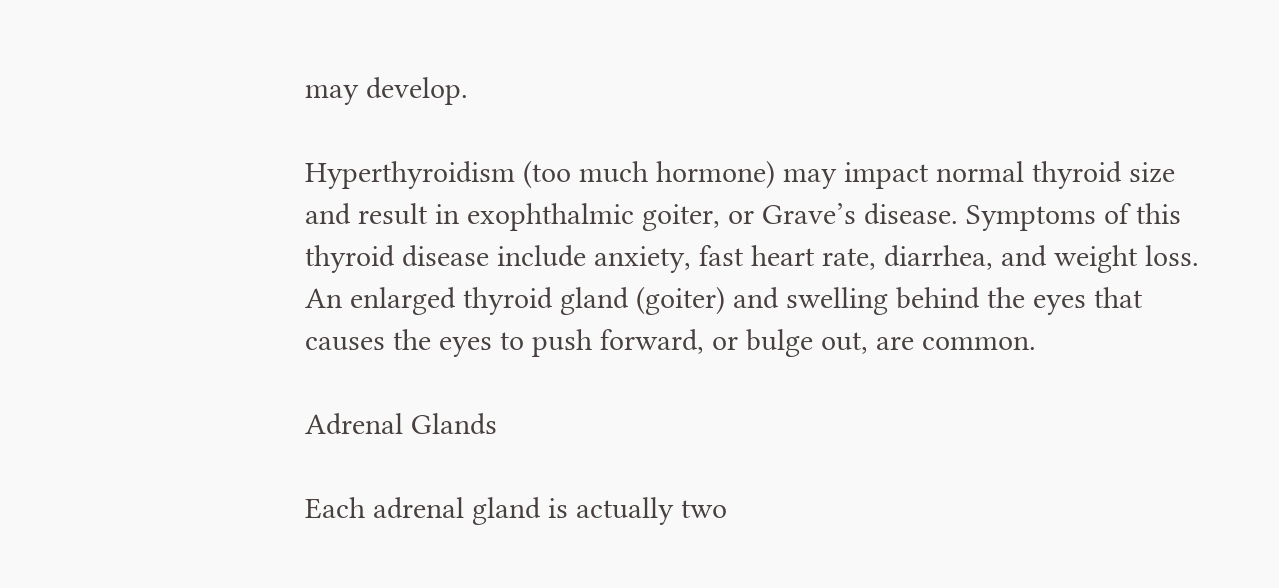may develop.

Hyperthyroidism (too much hormone) may impact normal thyroid size and result in exophthalmic goiter, or Grave’s disease. Symptoms of this thyroid disease include anxiety, fast heart rate, diarrhea, and weight loss. An enlarged thyroid gland (goiter) and swelling behind the eyes that causes the eyes to push forward, or bulge out, are common.

Adrenal Glands

Each adrenal gland is actually two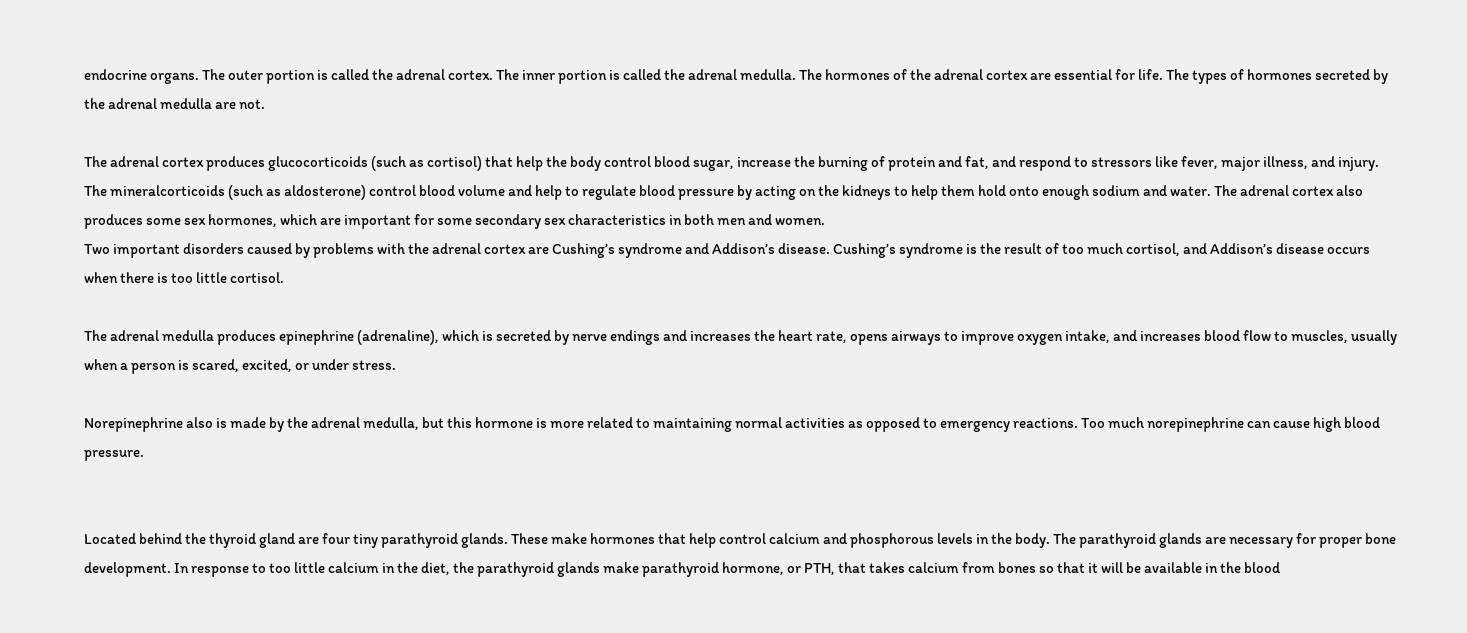endocrine organs. The outer portion is called the adrenal cortex. The inner portion is called the adrenal medulla. The hormones of the adrenal cortex are essential for life. The types of hormones secreted by the adrenal medulla are not.

The adrenal cortex produces glucocorticoids (such as cortisol) that help the body control blood sugar, increase the burning of protein and fat, and respond to stressors like fever, major illness, and injury. The mineralcorticoids (such as aldosterone) control blood volume and help to regulate blood pressure by acting on the kidneys to help them hold onto enough sodium and water. The adrenal cortex also produces some sex hormones, which are important for some secondary sex characteristics in both men and women.
Two important disorders caused by problems with the adrenal cortex are Cushing’s syndrome and Addison’s disease. Cushing’s syndrome is the result of too much cortisol, and Addison’s disease occurs when there is too little cortisol.

The adrenal medulla produces epinephrine (adrenaline), which is secreted by nerve endings and increases the heart rate, opens airways to improve oxygen intake, and increases blood flow to muscles, usually when a person is scared, excited, or under stress.

Norepinephrine also is made by the adrenal medulla, but this hormone is more related to maintaining normal activities as opposed to emergency reactions. Too much norepinephrine can cause high blood pressure.


Located behind the thyroid gland are four tiny parathyroid glands. These make hormones that help control calcium and phosphorous levels in the body. The parathyroid glands are necessary for proper bone development. In response to too little calcium in the diet, the parathyroid glands make parathyroid hormone, or PTH, that takes calcium from bones so that it will be available in the blood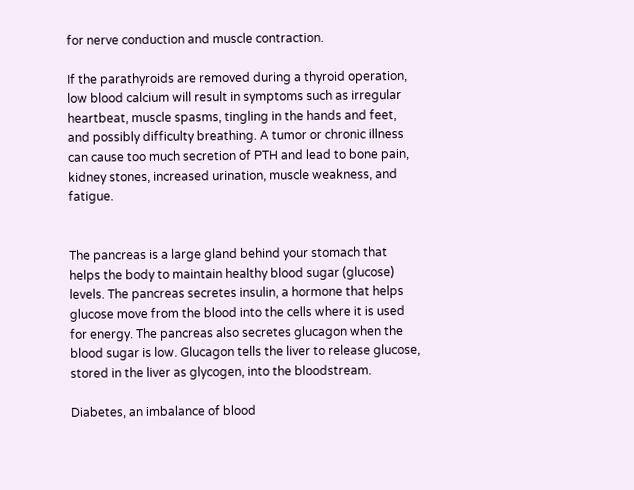for nerve conduction and muscle contraction.

If the parathyroids are removed during a thyroid operation, low blood calcium will result in symptoms such as irregular heartbeat, muscle spasms, tingling in the hands and feet, and possibly difficulty breathing. A tumor or chronic illness can cause too much secretion of PTH and lead to bone pain, kidney stones, increased urination, muscle weakness, and fatigue.


The pancreas is a large gland behind your stomach that helps the body to maintain healthy blood sugar (glucose) levels. The pancreas secretes insulin, a hormone that helps glucose move from the blood into the cells where it is used for energy. The pancreas also secretes glucagon when the blood sugar is low. Glucagon tells the liver to release glucose, stored in the liver as glycogen, into the bloodstream.

Diabetes, an imbalance of blood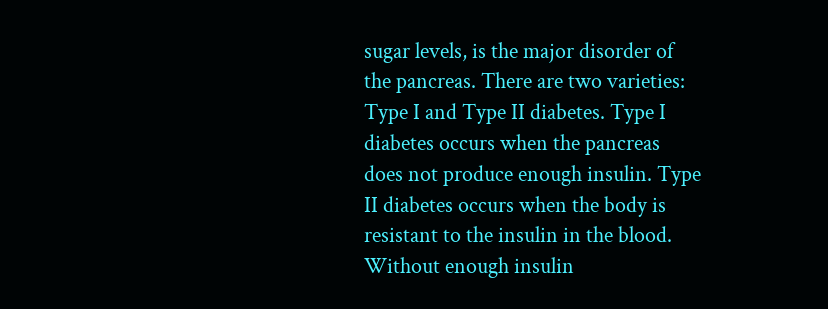sugar levels, is the major disorder of the pancreas. There are two varieties: Type I and Type II diabetes. Type I diabetes occurs when the pancreas does not produce enough insulin. Type II diabetes occurs when the body is resistant to the insulin in the blood. Without enough insulin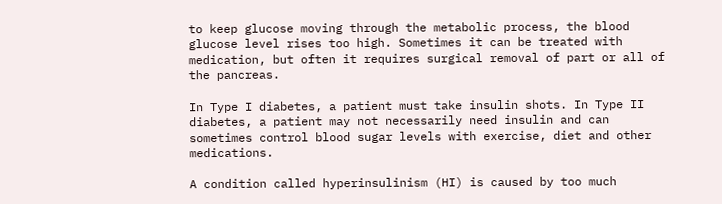to keep glucose moving through the metabolic process, the blood glucose level rises too high. Sometimes it can be treated with medication, but often it requires surgical removal of part or all of the pancreas.

In Type I diabetes, a patient must take insulin shots. In Type II diabetes, a patient may not necessarily need insulin and can sometimes control blood sugar levels with exercise, diet and other medications.

A condition called hyperinsulinism (HI) is caused by too much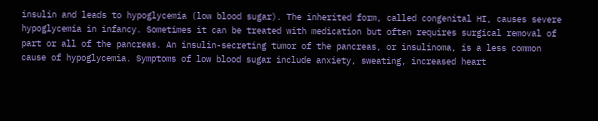insulin and leads to hypoglycemia (low blood sugar). The inherited form, called congenital HI, causes severe hypoglycemia in infancy. Sometimes it can be treated with medication but often requires surgical removal of part or all of the pancreas. An insulin-secreting tumor of the pancreas, or insulinoma, is a less common cause of hypoglycemia. Symptoms of low blood sugar include anxiety, sweating, increased heart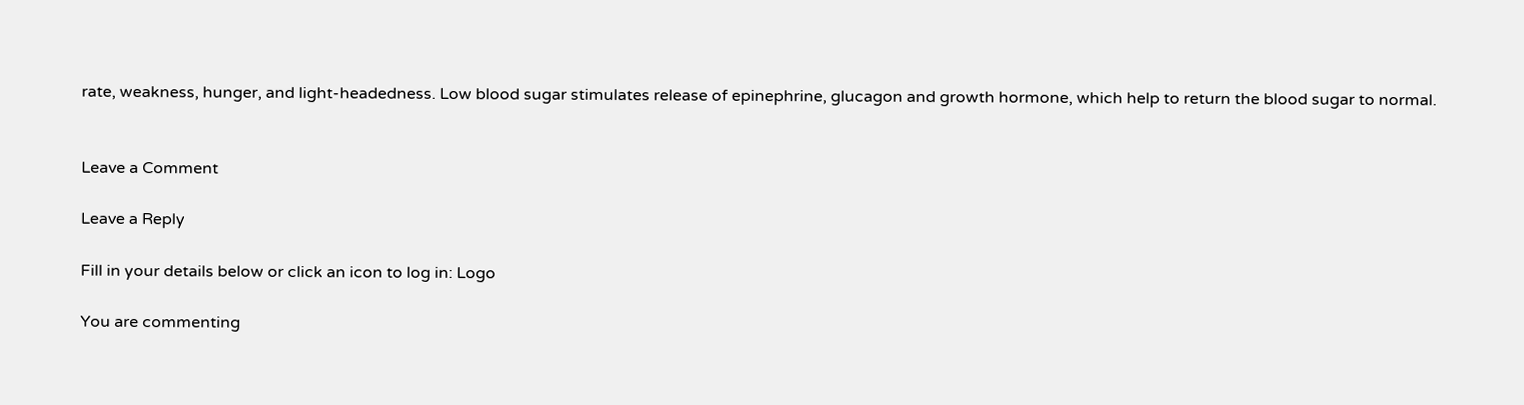rate, weakness, hunger, and light-headedness. Low blood sugar stimulates release of epinephrine, glucagon and growth hormone, which help to return the blood sugar to normal.


Leave a Comment

Leave a Reply

Fill in your details below or click an icon to log in: Logo

You are commenting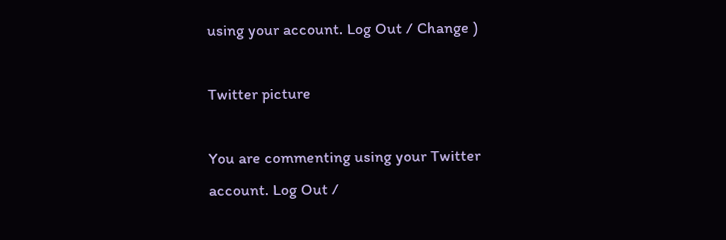using your account. Log Out / Change )

Twitter picture

You are commenting using your Twitter account. Log Out /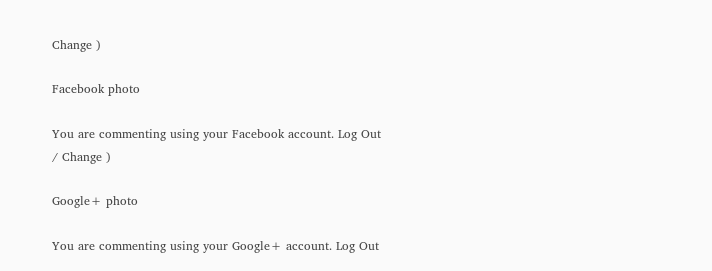Change )

Facebook photo

You are commenting using your Facebook account. Log Out / Change )

Google+ photo

You are commenting using your Google+ account. Log Out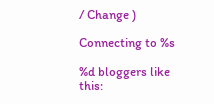/ Change )

Connecting to %s

%d bloggers like this: